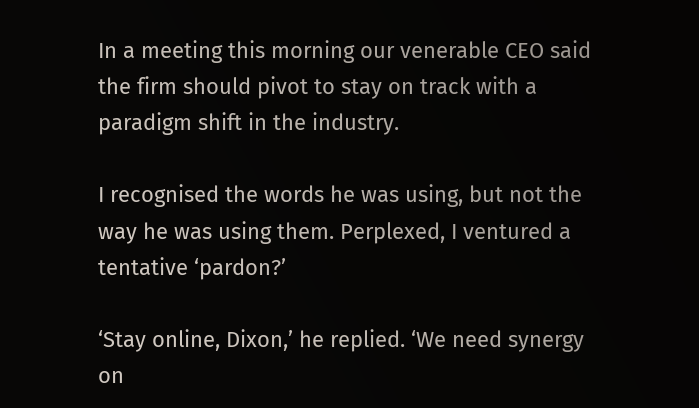In a meeting this morning our venerable CEO said the firm should pivot to stay on track with a paradigm shift in the industry.

I recognised the words he was using, but not the way he was using them. Perplexed, I ventured a tentative ‘pardon?’

‘Stay online, Dixon,’ he replied. ‘We need synergy on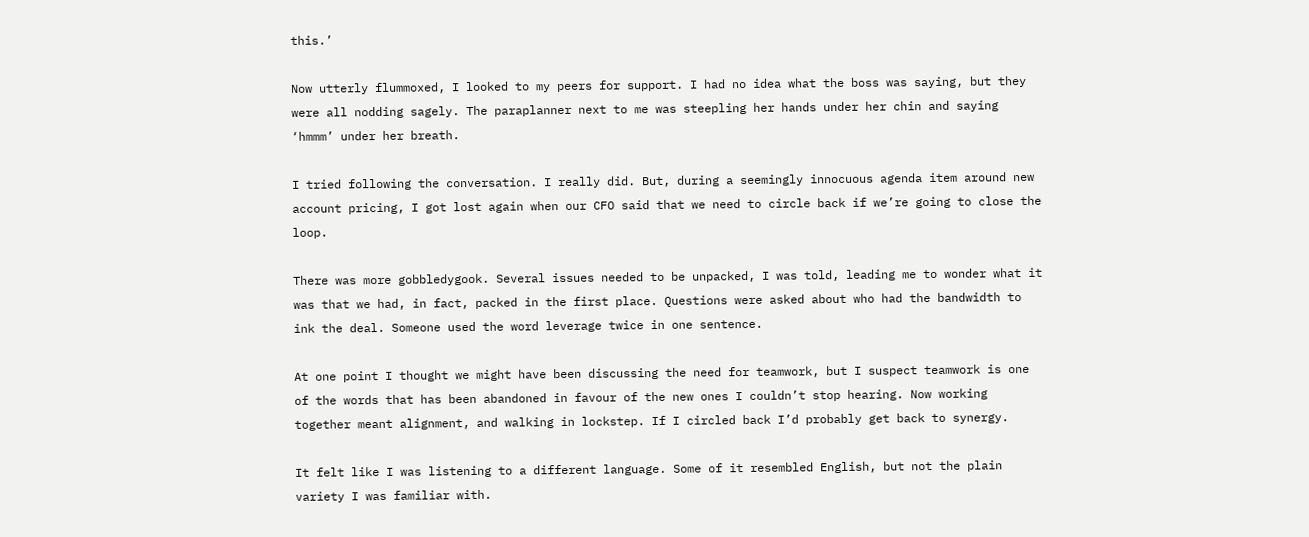this.’

Now utterly flummoxed, I looked to my peers for support. I had no idea what the boss was saying, but they were all nodding sagely. The paraplanner next to me was steepling her hands under her chin and saying ‘hmmm’ under her breath.

I tried following the conversation. I really did. But, during a seemingly innocuous agenda item around new account pricing, I got lost again when our CFO said that we need to circle back if we’re going to close the loop.

There was more gobbledygook. Several issues needed to be unpacked, I was told, leading me to wonder what it was that we had, in fact, packed in the first place. Questions were asked about who had the bandwidth to ink the deal. Someone used the word leverage twice in one sentence.

At one point I thought we might have been discussing the need for teamwork, but I suspect teamwork is one of the words that has been abandoned in favour of the new ones I couldn’t stop hearing. Now working together meant alignment, and walking in lockstep. If I circled back I’d probably get back to synergy.

It felt like I was listening to a different language. Some of it resembled English, but not the plain variety I was familiar with.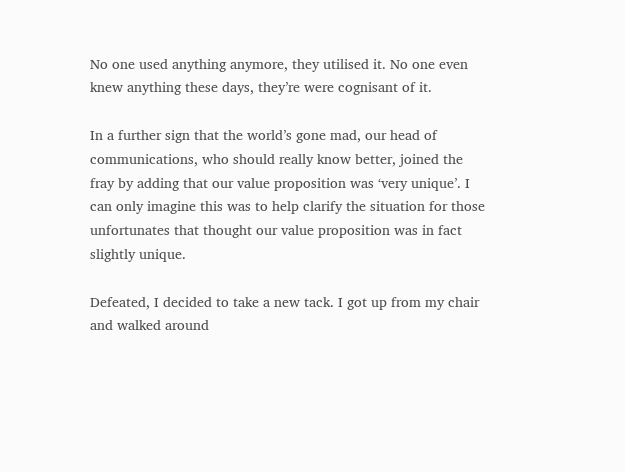No one used anything anymore, they utilised it. No one even knew anything these days, they’re were cognisant of it.

In a further sign that the world’s gone mad, our head of communications, who should really know better, joined the fray by adding that our value proposition was ‘very unique’. I can only imagine this was to help clarify the situation for those unfortunates that thought our value proposition was in fact slightly unique.

Defeated, I decided to take a new tack. I got up from my chair and walked around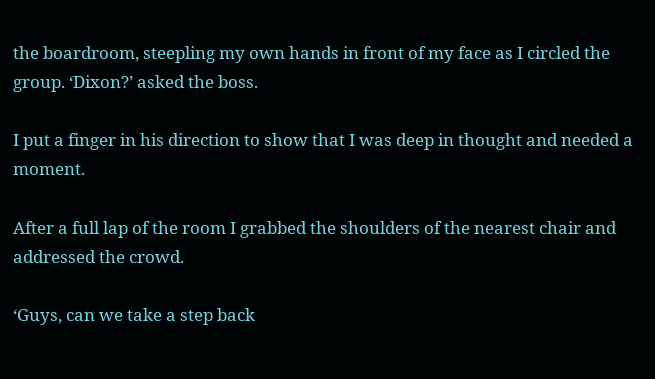the boardroom, steepling my own hands in front of my face as I circled the group. ‘Dixon?’ asked the boss.

I put a finger in his direction to show that I was deep in thought and needed a moment.

After a full lap of the room I grabbed the shoulders of the nearest chair and addressed the crowd.

‘Guys, can we take a step back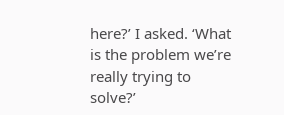here?’ I asked. ‘What is the problem we’re really trying to solve?’